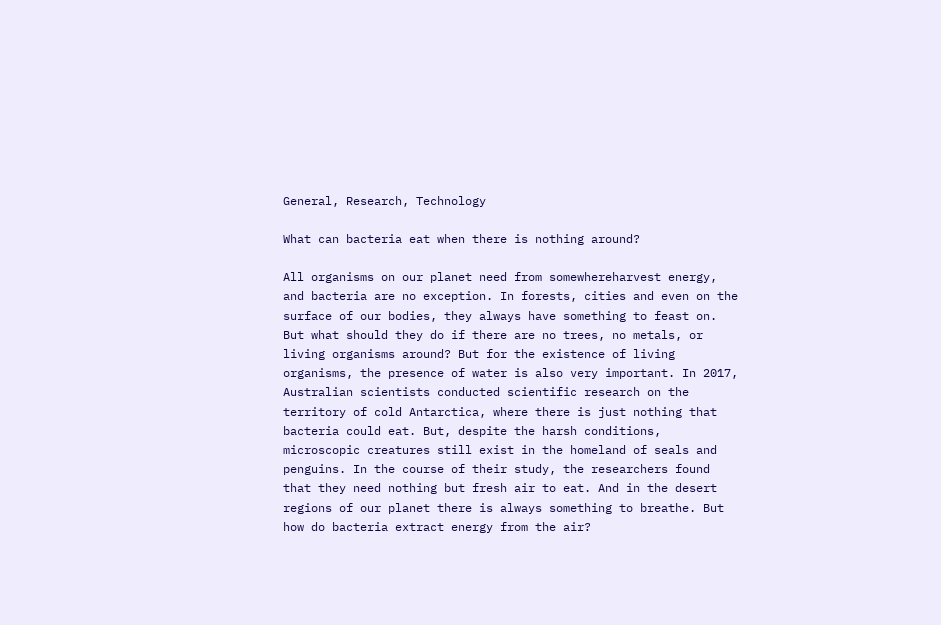General, Research, Technology

What can bacteria eat when there is nothing around?

All organisms on our planet need from somewhereharvest energy, and bacteria are no exception. In forests, cities and even on the surface of our bodies, they always have something to feast on. But what should they do if there are no trees, no metals, or living organisms around? But for the existence of living organisms, the presence of water is also very important. In 2017, Australian scientists conducted scientific research on the territory of cold Antarctica, where there is just nothing that bacteria could eat. But, despite the harsh conditions, microscopic creatures still exist in the homeland of seals and penguins. In the course of their study, the researchers found that they need nothing but fresh air to eat. And in the desert regions of our planet there is always something to breathe. But how do bacteria extract energy from the air?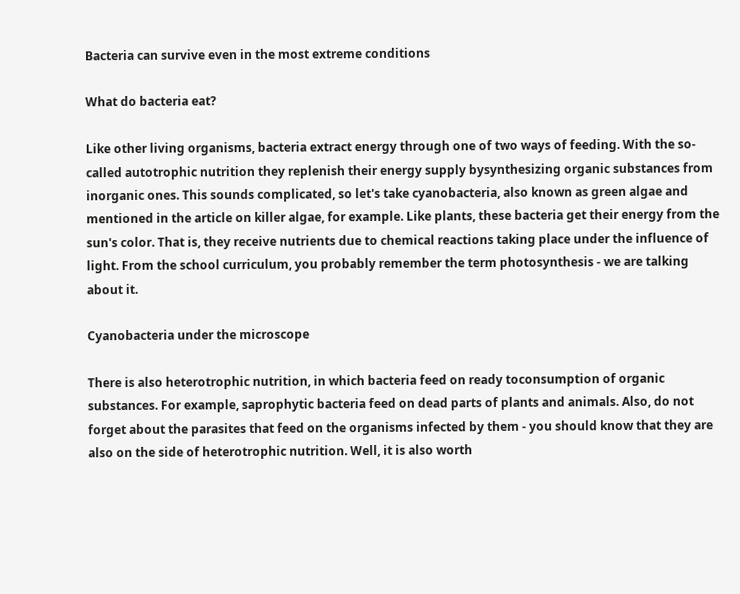Bacteria can survive even in the most extreme conditions

What do bacteria eat?

Like other living organisms, bacteria extract energy through one of two ways of feeding. With the so-called autotrophic nutrition they replenish their energy supply bysynthesizing organic substances from inorganic ones. This sounds complicated, so let's take cyanobacteria, also known as green algae and mentioned in the article on killer algae, for example. Like plants, these bacteria get their energy from the sun's color. That is, they receive nutrients due to chemical reactions taking place under the influence of light. From the school curriculum, you probably remember the term photosynthesis - we are talking about it.

Cyanobacteria under the microscope

There is also heterotrophic nutrition, in which bacteria feed on ready toconsumption of organic substances. For example, saprophytic bacteria feed on dead parts of plants and animals. Also, do not forget about the parasites that feed on the organisms infected by them - you should know that they are also on the side of heterotrophic nutrition. Well, it is also worth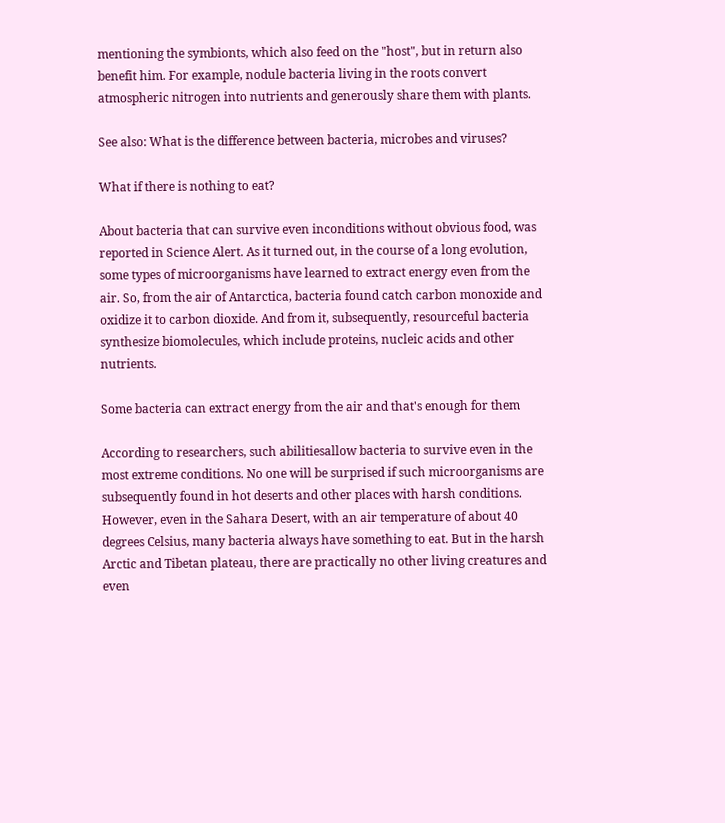mentioning the symbionts, which also feed on the "host", but in return also benefit him. For example, nodule bacteria living in the roots convert atmospheric nitrogen into nutrients and generously share them with plants.

See also: What is the difference between bacteria, microbes and viruses?

What if there is nothing to eat?

About bacteria that can survive even inconditions without obvious food, was reported in Science Alert. As it turned out, in the course of a long evolution, some types of microorganisms have learned to extract energy even from the air. So, from the air of Antarctica, bacteria found catch carbon monoxide and oxidize it to carbon dioxide. And from it, subsequently, resourceful bacteria synthesize biomolecules, which include proteins, nucleic acids and other nutrients.

Some bacteria can extract energy from the air and that's enough for them

According to researchers, such abilitiesallow bacteria to survive even in the most extreme conditions. No one will be surprised if such microorganisms are subsequently found in hot deserts and other places with harsh conditions. However, even in the Sahara Desert, with an air temperature of about 40 degrees Celsius, many bacteria always have something to eat. But in the harsh Arctic and Tibetan plateau, there are practically no other living creatures and even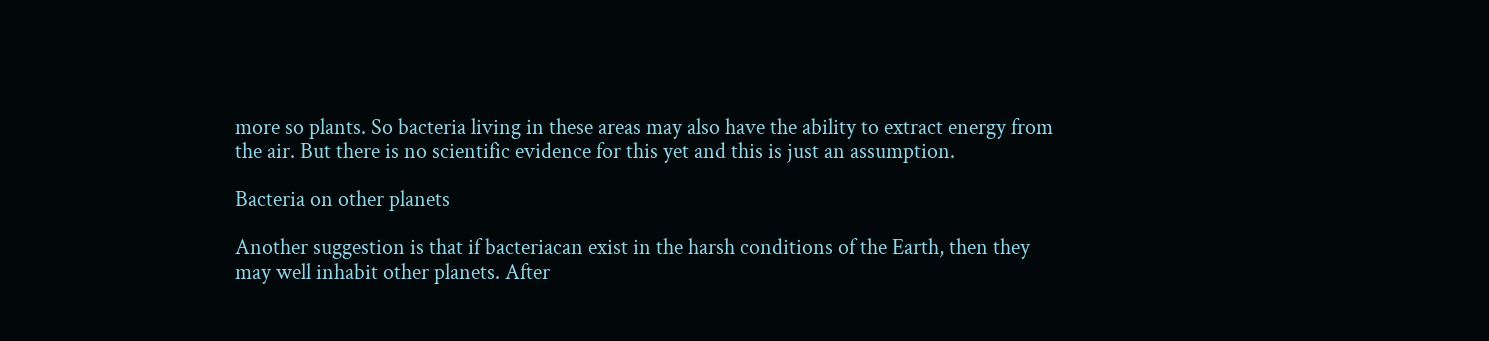more so plants. So bacteria living in these areas may also have the ability to extract energy from the air. But there is no scientific evidence for this yet and this is just an assumption.

Bacteria on other planets

Another suggestion is that if bacteriacan exist in the harsh conditions of the Earth, then they may well inhabit other planets. After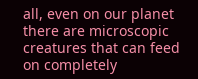all, even on our planet there are microscopic creatures that can feed on completely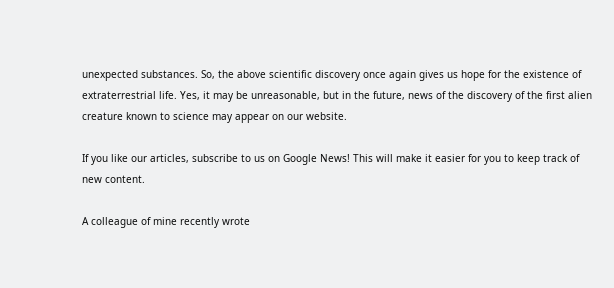unexpected substances. So, the above scientific discovery once again gives us hope for the existence of extraterrestrial life. Yes, it may be unreasonable, but in the future, news of the discovery of the first alien creature known to science may appear on our website.

If you like our articles, subscribe to us on Google News! This will make it easier for you to keep track of new content.

A colleague of mine recently wrote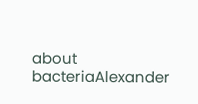about bacteriaAlexander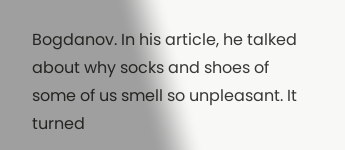Bogdanov. In his article, he talked about why socks and shoes of some of us smell so unpleasant. It turned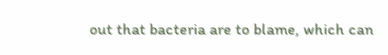out that bacteria are to blame, which can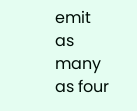emit as many as four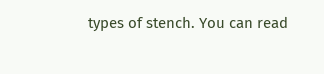types of stench. You can read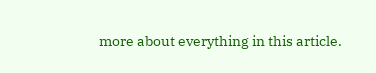more about everything in this article.